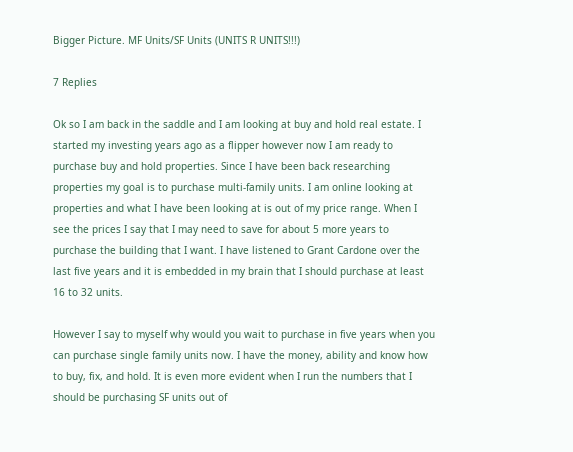Bigger Picture. MF Units/SF Units (UNITS R UNITS!!!)

7 Replies

Ok so I am back in the saddle and I am looking at buy and hold real estate. I started my investing years ago as a flipper however now I am ready to purchase buy and hold properties. Since I have been back researching properties my goal is to purchase multi-family units. I am online looking at properties and what I have been looking at is out of my price range. When I see the prices I say that I may need to save for about 5 more years to purchase the building that I want. I have listened to Grant Cardone over the last five years and it is embedded in my brain that I should purchase at least 16 to 32 units.

However I say to myself why would you wait to purchase in five years when you can purchase single family units now. I have the money, ability and know how to buy, fix, and hold. It is even more evident when I run the numbers that I should be purchasing SF units out of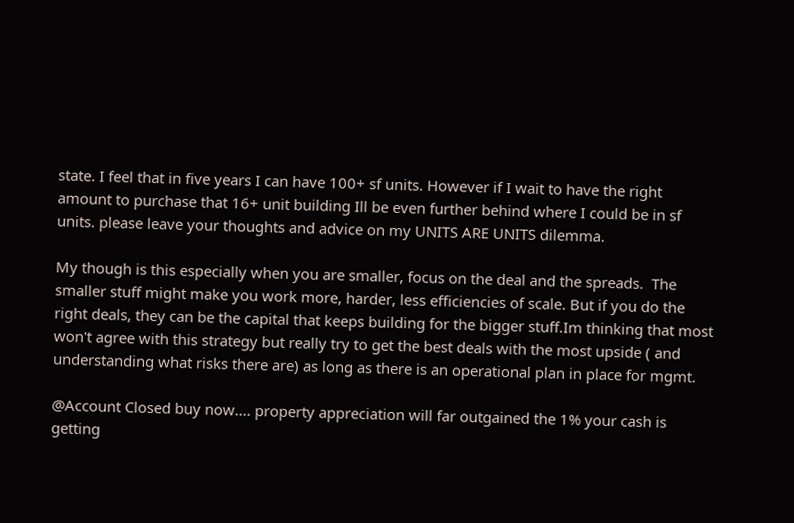state. I feel that in five years I can have 100+ sf units. However if I wait to have the right amount to purchase that 16+ unit building Ill be even further behind where I could be in sf units. please leave your thoughts and advice on my UNITS ARE UNITS dilemma.

My though is this especially when you are smaller, focus on the deal and the spreads.  The smaller stuff might make you work more, harder, less efficiencies of scale. But if you do the right deals, they can be the capital that keeps building for the bigger stuff.Im thinking that most won't agree with this strategy but really try to get the best deals with the most upside ( and understanding what risks there are) as long as there is an operational plan in place for mgmt.

@Account Closed buy now.... property appreciation will far outgained the 1% your cash is getting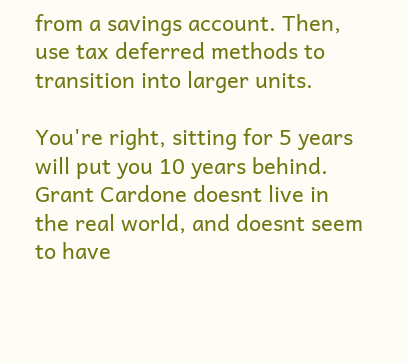from a savings account. Then, use tax deferred methods to transition into larger units.

You're right, sitting for 5 years will put you 10 years behind. Grant Cardone doesnt live in the real world, and doesnt seem to have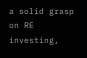a solid grasp on RE investing,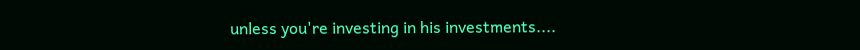unless you're investing in his investments....